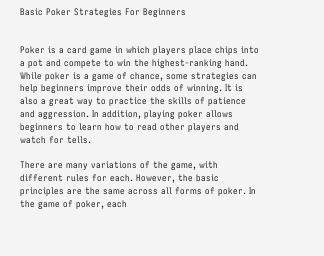Basic Poker Strategies For Beginners


Poker is a card game in which players place chips into a pot and compete to win the highest-ranking hand. While poker is a game of chance, some strategies can help beginners improve their odds of winning. It is also a great way to practice the skills of patience and aggression. In addition, playing poker allows beginners to learn how to read other players and watch for tells.

There are many variations of the game, with different rules for each. However, the basic principles are the same across all forms of poker. In the game of poker, each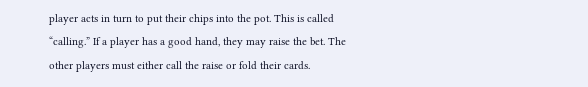player acts in turn to put their chips into the pot. This is called “calling.” If a player has a good hand, they may raise the bet. The other players must either call the raise or fold their cards.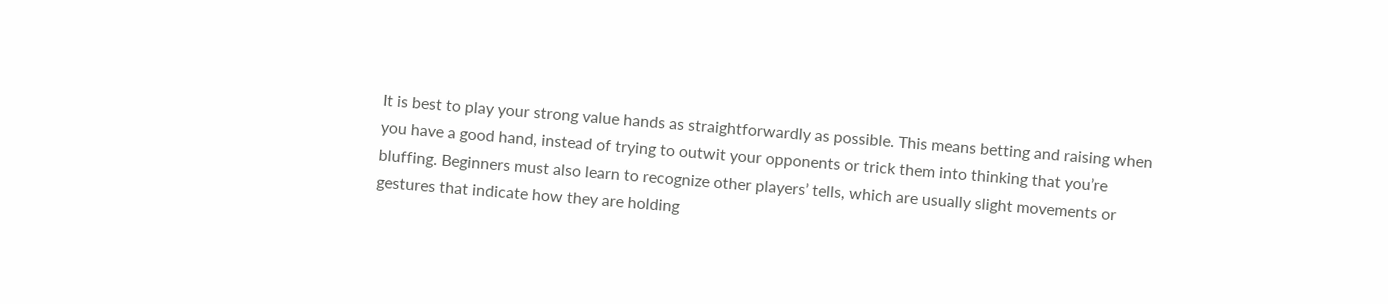It is best to play your strong value hands as straightforwardly as possible. This means betting and raising when you have a good hand, instead of trying to outwit your opponents or trick them into thinking that you’re bluffing. Beginners must also learn to recognize other players’ tells, which are usually slight movements or gestures that indicate how they are holding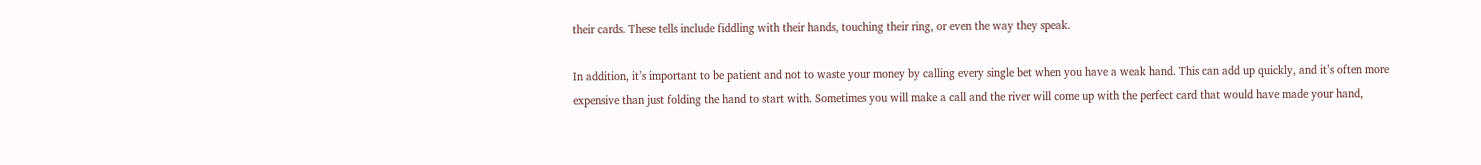their cards. These tells include fiddling with their hands, touching their ring, or even the way they speak.

In addition, it’s important to be patient and not to waste your money by calling every single bet when you have a weak hand. This can add up quickly, and it’s often more expensive than just folding the hand to start with. Sometimes you will make a call and the river will come up with the perfect card that would have made your hand,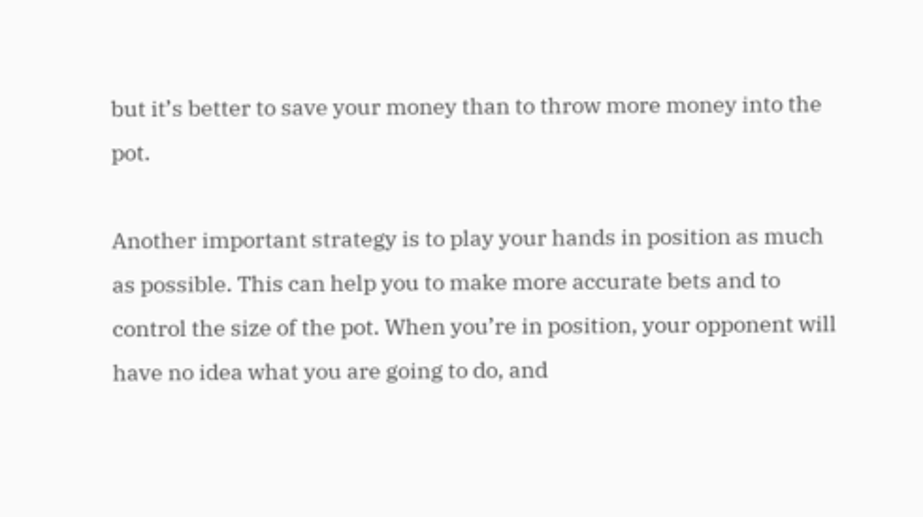but it’s better to save your money than to throw more money into the pot.

Another important strategy is to play your hands in position as much as possible. This can help you to make more accurate bets and to control the size of the pot. When you’re in position, your opponent will have no idea what you are going to do, and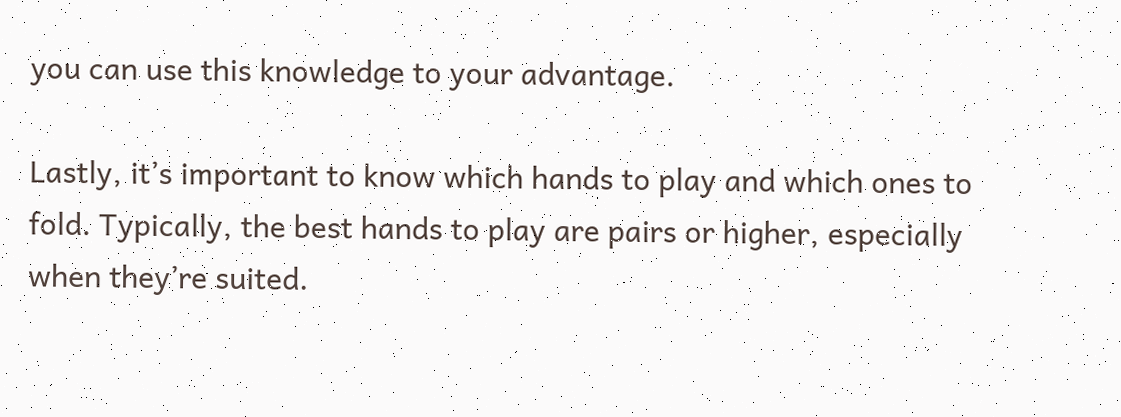you can use this knowledge to your advantage.

Lastly, it’s important to know which hands to play and which ones to fold. Typically, the best hands to play are pairs or higher, especially when they’re suited.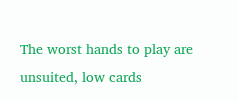The worst hands to play are unsuited, low cards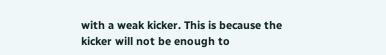with a weak kicker. This is because the kicker will not be enough to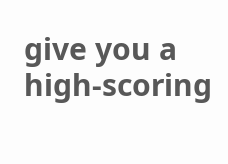give you a high-scoring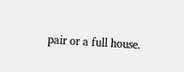pair or a full house.